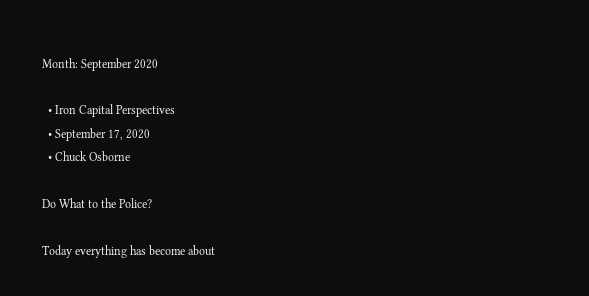Month: September 2020

  • Iron Capital Perspectives
  • September 17, 2020
  • Chuck Osborne

Do What to the Police?

Today everything has become about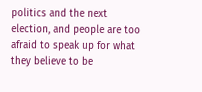politics and the next election, and people are too afraid to speak up for what they believe to be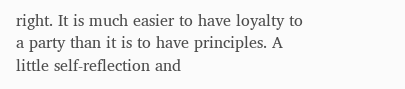right. It is much easier to have loyalty to a party than it is to have principles. A little self-reflection and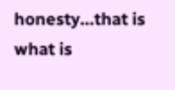honesty…that is what is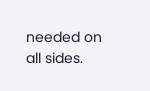needed on all sides.